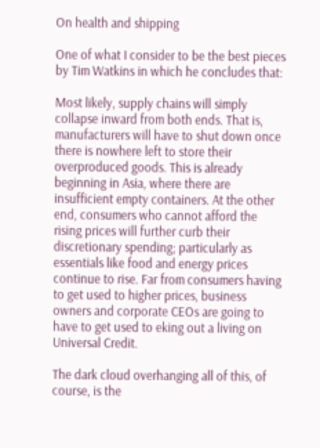On health and shipping

One of what I consider to be the best pieces by Tim Watkins in which he concludes that:

Most likely, supply chains will simply collapse inward from both ends. That is, manufacturers will have to shut down once there is nowhere left to store their overproduced goods. This is already beginning in Asia, where there are insufficient empty containers. At the other end, consumers who cannot afford the rising prices will further curb their discretionary spending; particularly as essentials like food and energy prices continue to rise. Far from consumers having to get used to higher prices, business owners and corporate CEOs are going to have to get used to eking out a living on Universal Credit.

The dark cloud overhanging all of this, of course, is the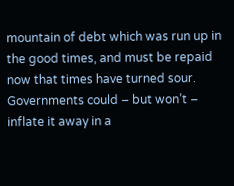mountain of debt which was run up in the good times, and must be repaid now that times have turned sour. Governments could – but won’t – inflate it away in a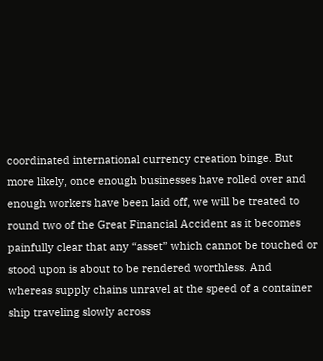coordinated international currency creation binge. But more likely, once enough businesses have rolled over and enough workers have been laid off, we will be treated to round two of the Great Financial Accident as it becomes painfully clear that any “asset” which cannot be touched or stood upon is about to be rendered worthless. And whereas supply chains unravel at the speed of a container ship traveling slowly across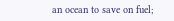an ocean to save on fuel;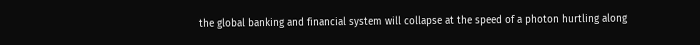the global banking and financial system will collapse at the speed of a photon hurtling along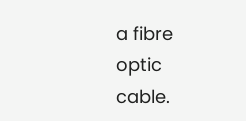a fibre optic cable.